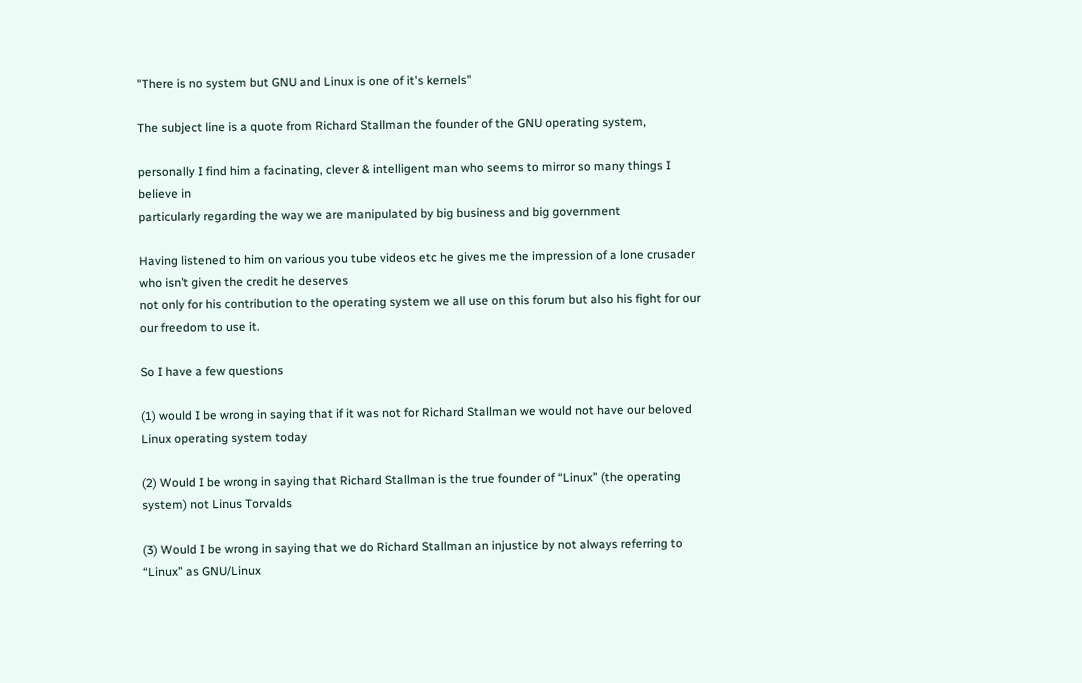"There is no system but GNU and Linux is one of it's kernels"

The subject line is a quote from Richard Stallman the founder of the GNU operating system,

personally I find him a facinating, clever & intelligent man who seems to mirror so many things I believe in
particularly regarding the way we are manipulated by big business and big government

Having listened to him on various you tube videos etc he gives me the impression of a lone crusader who isn’t given the credit he deserves
not only for his contribution to the operating system we all use on this forum but also his fight for our our freedom to use it.

So I have a few questions

(1) would I be wrong in saying that if it was not for Richard Stallman we would not have our beloved Linux operating system today

(2) Would I be wrong in saying that Richard Stallman is the true founder of “Linux” (the operating system) not Linus Torvalds

(3) Would I be wrong in saying that we do Richard Stallman an injustice by not always referring to “Linux” as GNU/Linux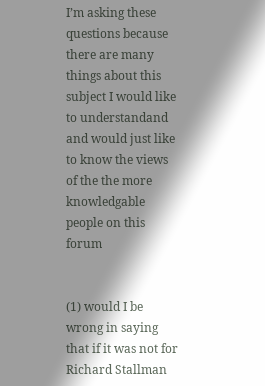I’m asking these questions because there are many things about this subject I would like to understandand and would just like to know the views of the the more knowledgable people on this forum


(1) would I be wrong in saying that if it was not for Richard Stallman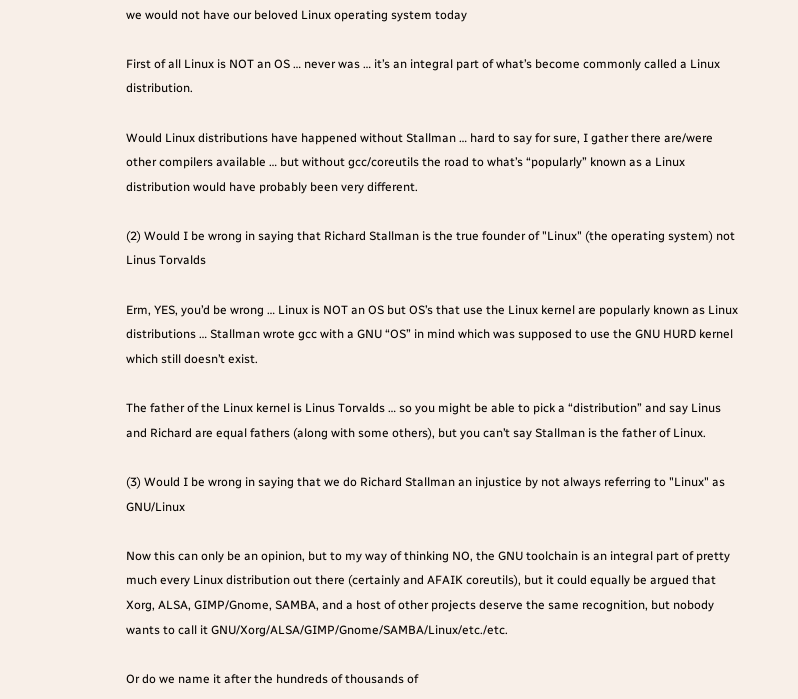we would not have our beloved Linux operating system today

First of all Linux is NOT an OS … never was … it’s an integral part of what’s become commonly called a Linux distribution.

Would Linux distributions have happened without Stallman … hard to say for sure, I gather there are/were other compilers available … but without gcc/coreutils the road to what’s “popularly” known as a Linux distribution would have probably been very different.

(2) Would I be wrong in saying that Richard Stallman is the true founder of "Linux" (the operating system) not Linus Torvalds

Erm, YES, you’d be wrong … Linux is NOT an OS but OS’s that use the Linux kernel are popularly known as Linux distributions … Stallman wrote gcc with a GNU “OS” in mind which was supposed to use the GNU HURD kernel which still doesn’t exist.

The father of the Linux kernel is Linus Torvalds … so you might be able to pick a “distribution” and say Linus and Richard are equal fathers (along with some others), but you can’t say Stallman is the father of Linux.

(3) Would I be wrong in saying that we do Richard Stallman an injustice by not always referring to "Linux" as GNU/Linux

Now this can only be an opinion, but to my way of thinking NO, the GNU toolchain is an integral part of pretty much every Linux distribution out there (certainly and AFAIK coreutils), but it could equally be argued that Xorg, ALSA, GIMP/Gnome, SAMBA, and a host of other projects deserve the same recognition, but nobody wants to call it GNU/Xorg/ALSA/GIMP/Gnome/SAMBA/Linux/etc./etc.

Or do we name it after the hundreds of thousands of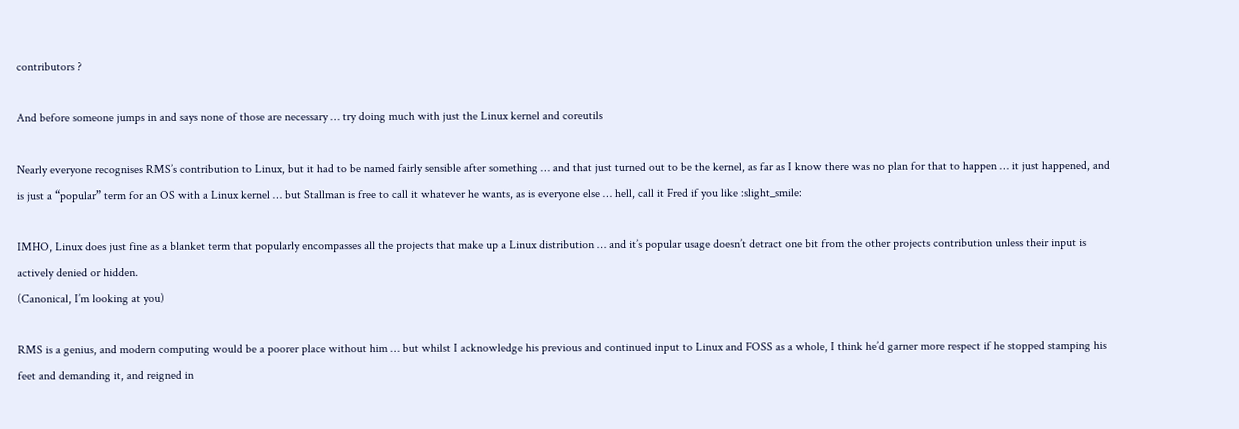contributors ?

And before someone jumps in and says none of those are necessary … try doing much with just the Linux kernel and coreutils

Nearly everyone recognises RMS’s contribution to Linux, but it had to be named fairly sensible after something … and that just turned out to be the kernel, as far as I know there was no plan for that to happen … it just happened, and is just a “popular” term for an OS with a Linux kernel … but Stallman is free to call it whatever he wants, as is everyone else … hell, call it Fred if you like :slight_smile:

IMHO, Linux does just fine as a blanket term that popularly encompasses all the projects that make up a Linux distribution … and it’s popular usage doesn’t detract one bit from the other projects contribution unless their input is actively denied or hidden.
(Canonical, I’m looking at you)

RMS is a genius, and modern computing would be a poorer place without him … but whilst I acknowledge his previous and continued input to Linux and FOSS as a whole, I think he’d garner more respect if he stopped stamping his feet and demanding it, and reigned in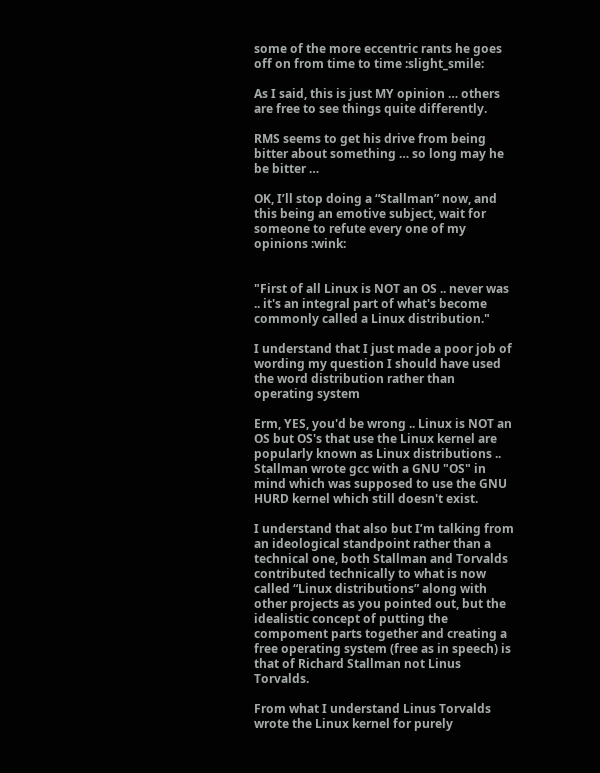some of the more eccentric rants he goes off on from time to time :slight_smile:

As I said, this is just MY opinion … others are free to see things quite differently.

RMS seems to get his drive from being bitter about something … so long may he be bitter …

OK, I’ll stop doing a “Stallman” now, and this being an emotive subject, wait for someone to refute every one of my opinions :wink:


"First of all Linux is NOT an OS .. never was .. it's an integral part of what's become commonly called a Linux distribution."

I understand that I just made a poor job of wording my question I should have used the word distribution rather than operating system

Erm, YES, you'd be wrong .. Linux is NOT an OS but OS's that use the Linux kernel are popularly known as Linux distributions .. Stallman wrote gcc with a GNU "OS" in mind which was supposed to use the GNU HURD kernel which still doesn't exist.

I understand that also but I’m talking from an ideological standpoint rather than a technical one, both Stallman and Torvalds contributed technically to what is now called “Linux distributions” along with other projects as you pointed out, but the idealistic concept of putting the compoment parts together and creating a free operating system (free as in speech) is that of Richard Stallman not Linus Torvalds.

From what I understand Linus Torvalds wrote the Linux kernel for purely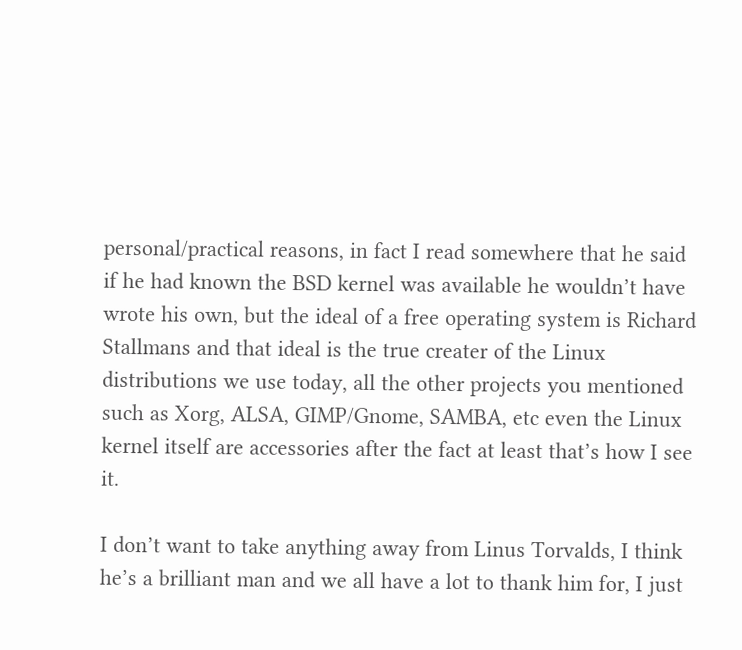personal/practical reasons, in fact I read somewhere that he said if he had known the BSD kernel was available he wouldn’t have wrote his own, but the ideal of a free operating system is Richard Stallmans and that ideal is the true creater of the Linux distributions we use today, all the other projects you mentioned such as Xorg, ALSA, GIMP/Gnome, SAMBA, etc even the Linux kernel itself are accessories after the fact at least that’s how I see it.

I don’t want to take anything away from Linus Torvalds, I think he’s a brilliant man and we all have a lot to thank him for, I just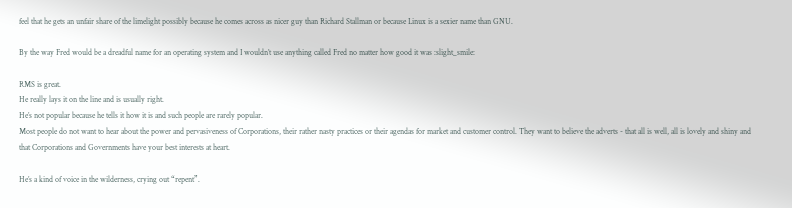feel that he gets an unfair share of the limelight possibly because he comes across as nicer guy than Richard Stallman or because Linux is a sexier name than GNU.

By the way Fred would be a dreadful name for an operating system and I wouldn’t use anything called Fred no matter how good it was :slight_smile:

RMS is great.
He really lays it on the line and is usually right.
He’s not popular because he tells it how it is and such people are rarely popular.
Most people do not want to hear about the power and pervasiveness of Corporations, their rather nasty practices or their agendas for market and customer control. They want to believe the adverts - that all is well, all is lovely and shiny and that Corporations and Governments have your best interests at heart.

He’s a kind of voice in the wilderness, crying out “repent”.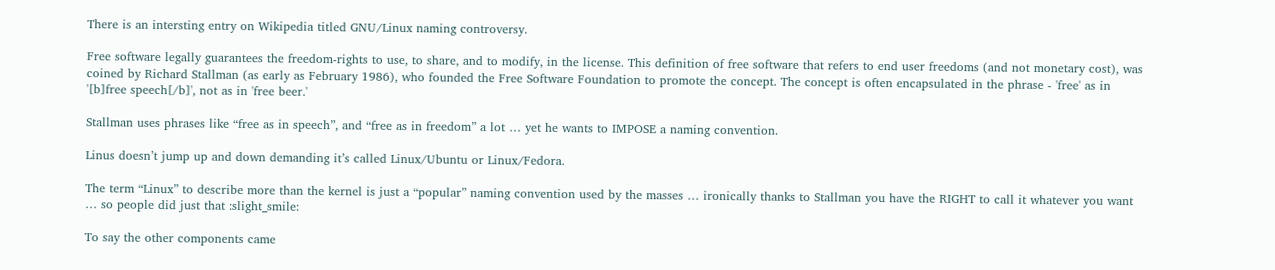There is an intersting entry on Wikipedia titled GNU/Linux naming controversy.

Free software legally guarantees the freedom-rights to use, to share, and to modify, in the license. This definition of free software that refers to end user freedoms (and not monetary cost), was coined by Richard Stallman (as early as February 1986), who founded the Free Software Foundation to promote the concept. The concept is often encapsulated in the phrase - 'free' as in '[b]free speech[/b]', not as in 'free beer.'

Stallman uses phrases like “free as in speech”, and “free as in freedom” a lot … yet he wants to IMPOSE a naming convention.

Linus doesn’t jump up and down demanding it’s called Linux/Ubuntu or Linux/Fedora.

The term “Linux” to describe more than the kernel is just a “popular” naming convention used by the masses … ironically thanks to Stallman you have the RIGHT to call it whatever you want … so people did just that :slight_smile:

To say the other components came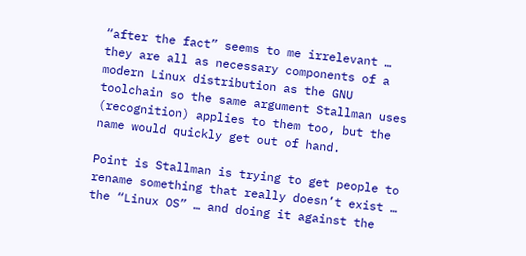“after the fact” seems to me irrelevant … they are all as necessary components of a modern Linux distribution as the GNU toolchain so the same argument Stallman uses (recognition) applies to them too, but the name would quickly get out of hand.

Point is Stallman is trying to get people to rename something that really doesn’t exist … the “Linux OS” … and doing it against the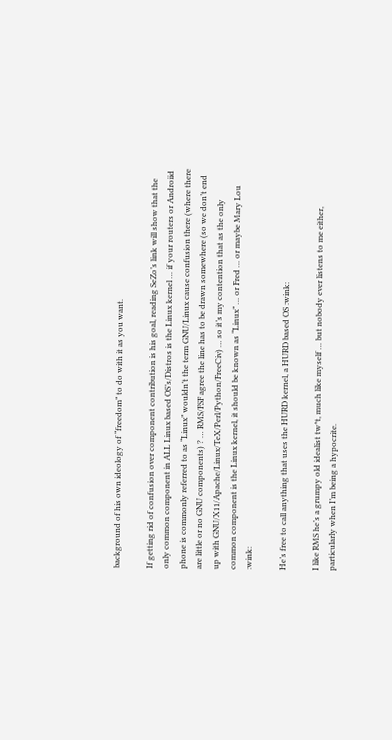background of his own ideology of “freedom” to do with it as you want.

If getting rid of confusion over component contribution is his goal, reading SeZo’s link will show that the only common component in ALL Linux based OS’s/Distros is the Linux kernel … if your routers or Androiid phone is commonly referred to as “Linux” wouldn’t the term GNU/Linux cause confusion there (where there are little or no GNU components) ? … RMS/FSF agree the line has to be drawn somewhere (so we don’t end up with GNU/X11/Apache/Linux/TeX/Perl/Python/FreeCiv) … so it’s my contention that as the only common component is the Linux kernel, it should be known as “Linux” … or Fred … or maybe Mary Lou :wink:

He’s free to call anything that uses the HURD kernel, a HURD based OS :wink:

I like RMS he’s a grumpy old idealist tw*t, much like myself … but nobody ever listens to me either, particularly when I’m being a hypocrite.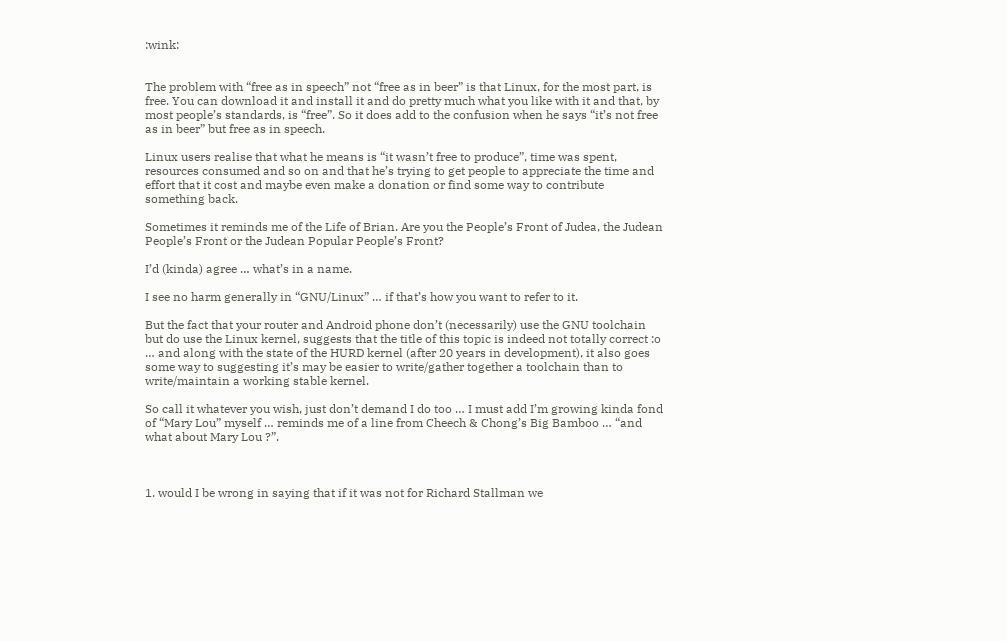:wink:


The problem with “free as in speech” not “free as in beer” is that Linux, for the most part, is free. You can download it and install it and do pretty much what you like with it and that, by most people’s standards, is “free”. So it does add to the confusion when he says “it’s not free as in beer” but free as in speech.

Linux users realise that what he means is “it wasn’t free to produce”, time was spent, resources consumed and so on and that he’s trying to get people to appreciate the time and effort that it cost and maybe even make a donation or find some way to contribute something back.

Sometimes it reminds me of the Life of Brian. Are you the People’s Front of Judea, the Judean People’s Front or the Judean Popular People’s Front?

I’d (kinda) agree … what’s in a name.

I see no harm generally in “GNU/Linux” … if that’s how you want to refer to it.

But the fact that your router and Android phone don’t (necessarily) use the GNU toolchain but do use the Linux kernel, suggests that the title of this topic is indeed not totally correct :o … and along with the state of the HURD kernel (after 20 years in development), it also goes some way to suggesting it’s may be easier to write/gather together a toolchain than to write/maintain a working stable kernel.

So call it whatever you wish, just don’t demand I do too … I must add I’m growing kinda fond of “Mary Lou” myself … reminds me of a line from Cheech & Chong’s Big Bamboo … “and what about Mary Lou ?”.



1. would I be wrong in saying that if it was not for Richard Stallman we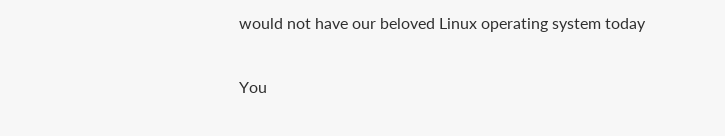would not have our beloved Linux operating system today

You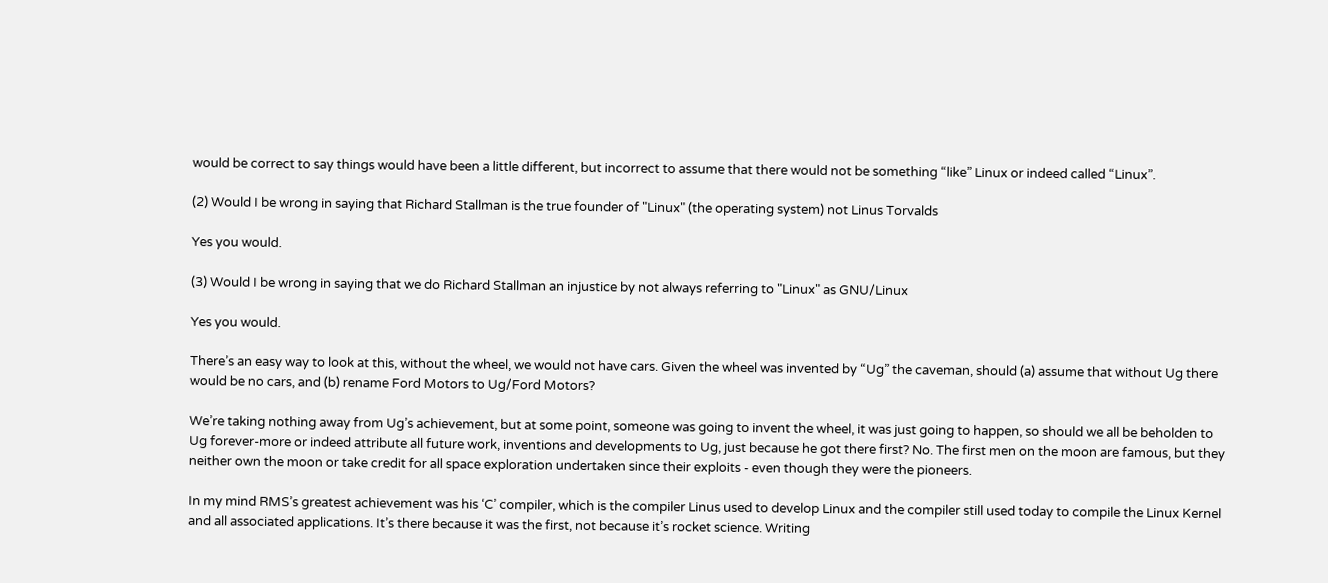would be correct to say things would have been a little different, but incorrect to assume that there would not be something “like” Linux or indeed called “Linux”.

(2) Would I be wrong in saying that Richard Stallman is the true founder of "Linux" (the operating system) not Linus Torvalds

Yes you would.

(3) Would I be wrong in saying that we do Richard Stallman an injustice by not always referring to "Linux" as GNU/Linux

Yes you would.

There’s an easy way to look at this, without the wheel, we would not have cars. Given the wheel was invented by “Ug” the caveman, should (a) assume that without Ug there would be no cars, and (b) rename Ford Motors to Ug/Ford Motors?

We’re taking nothing away from Ug’s achievement, but at some point, someone was going to invent the wheel, it was just going to happen, so should we all be beholden to Ug forever-more or indeed attribute all future work, inventions and developments to Ug, just because he got there first? No. The first men on the moon are famous, but they neither own the moon or take credit for all space exploration undertaken since their exploits - even though they were the pioneers.

In my mind RMS’s greatest achievement was his ‘C’ compiler, which is the compiler Linus used to develop Linux and the compiler still used today to compile the Linux Kernel and all associated applications. It’s there because it was the first, not because it’s rocket science. Writing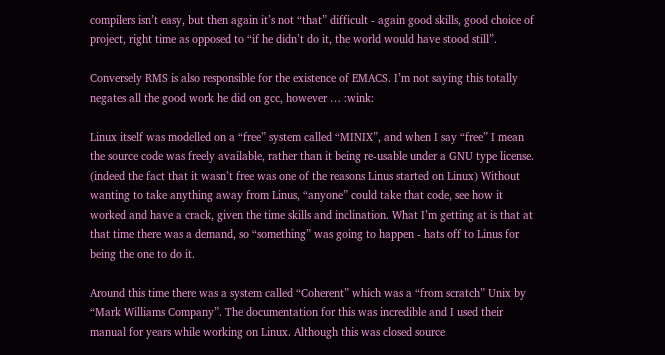compilers isn’t easy, but then again it’s not “that” difficult - again good skills, good choice of project, right time as opposed to “if he didn’t do it, the world would have stood still”.

Conversely RMS is also responsible for the existence of EMACS. I’m not saying this totally negates all the good work he did on gcc, however … :wink:

Linux itself was modelled on a “free” system called “MINIX”, and when I say “free” I mean the source code was freely available, rather than it being re-usable under a GNU type license. (indeed the fact that it wasn’t free was one of the reasons Linus started on Linux) Without wanting to take anything away from Linus, “anyone” could take that code, see how it worked and have a crack, given the time skills and inclination. What I’m getting at is that at that time there was a demand, so “something” was going to happen - hats off to Linus for being the one to do it.

Around this time there was a system called “Coherent” which was a “from scratch” Unix by “Mark Williams Company”. The documentation for this was incredible and I used their manual for years while working on Linux. Although this was closed source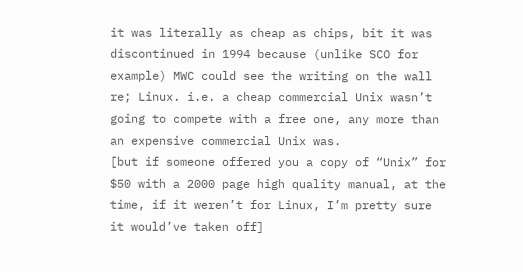it was literally as cheap as chips, bit it was discontinued in 1994 because (unlike SCO for example) MWC could see the writing on the wall re; Linux. i.e. a cheap commercial Unix wasn’t going to compete with a free one, any more than an expensive commercial Unix was.
[but if someone offered you a copy of “Unix” for $50 with a 2000 page high quality manual, at the time, if it weren’t for Linux, I’m pretty sure it would’ve taken off]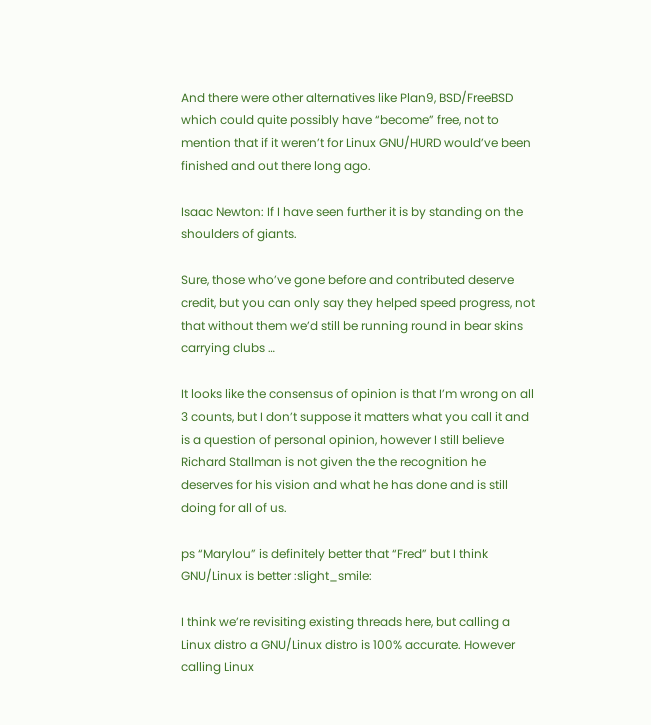And there were other alternatives like Plan9, BSD/FreeBSD which could quite possibly have “become” free, not to mention that if it weren’t for Linux GNU/HURD would’ve been finished and out there long ago.

Isaac Newton: If I have seen further it is by standing on the shoulders of giants.

Sure, those who’ve gone before and contributed deserve credit, but you can only say they helped speed progress, not that without them we’d still be running round in bear skins carrying clubs …

It looks like the consensus of opinion is that I’m wrong on all 3 counts, but I don’t suppose it matters what you call it and is a question of personal opinion, however I still believe Richard Stallman is not given the the recognition he deserves for his vision and what he has done and is still doing for all of us.

ps “Marylou” is definitely better that “Fred” but I think GNU/Linux is better :slight_smile:

I think we’re revisiting existing threads here, but calling a Linux distro a GNU/Linux distro is 100% accurate. However calling Linux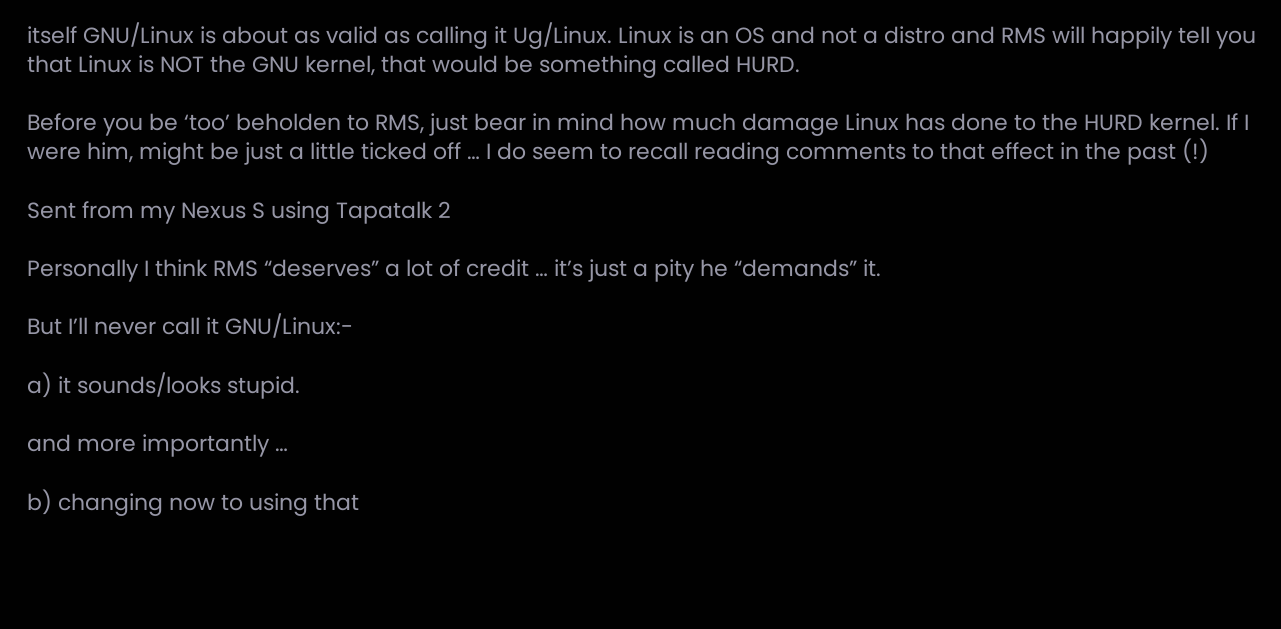itself GNU/Linux is about as valid as calling it Ug/Linux. Linux is an OS and not a distro and RMS will happily tell you that Linux is NOT the GNU kernel, that would be something called HURD.

Before you be ‘too’ beholden to RMS, just bear in mind how much damage Linux has done to the HURD kernel. If I were him, might be just a little ticked off … I do seem to recall reading comments to that effect in the past (!)

Sent from my Nexus S using Tapatalk 2

Personally I think RMS “deserves” a lot of credit … it’s just a pity he “demands” it.

But I’ll never call it GNU/Linux:-

a) it sounds/looks stupid.

and more importantly …

b) changing now to using that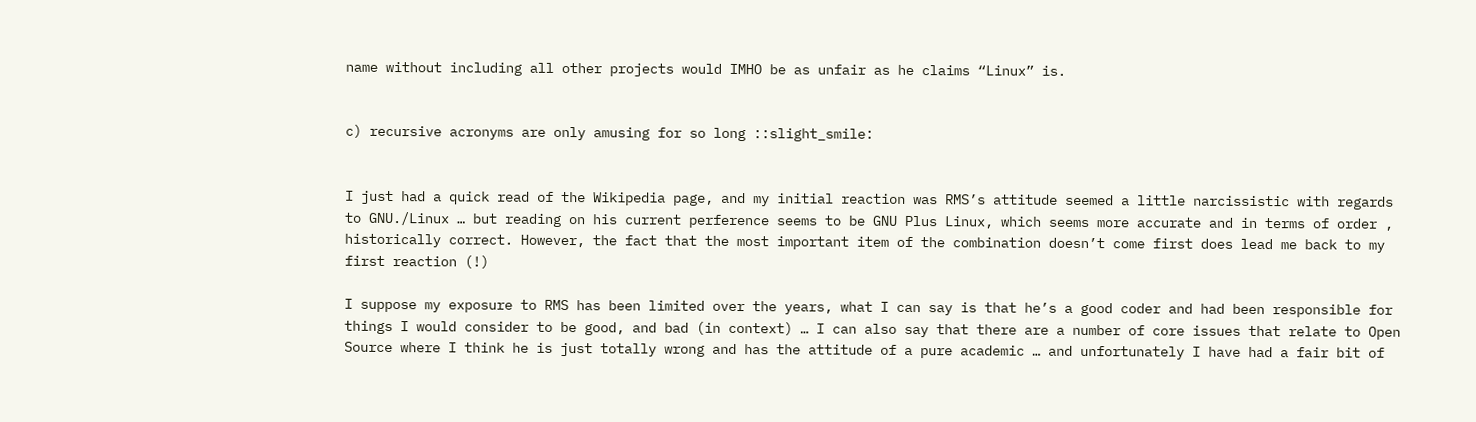name without including all other projects would IMHO be as unfair as he claims “Linux” is.


c) recursive acronyms are only amusing for so long ::slight_smile:


I just had a quick read of the Wikipedia page, and my initial reaction was RMS’s attitude seemed a little narcissistic with regards to GNU./Linux … but reading on his current perference seems to be GNU Plus Linux, which seems more accurate and in terms of order , historically correct. However, the fact that the most important item of the combination doesn’t come first does lead me back to my first reaction (!)

I suppose my exposure to RMS has been limited over the years, what I can say is that he’s a good coder and had been responsible for things I would consider to be good, and bad (in context) … I can also say that there are a number of core issues that relate to Open Source where I think he is just totally wrong and has the attitude of a pure academic … and unfortunately I have had a fair bit of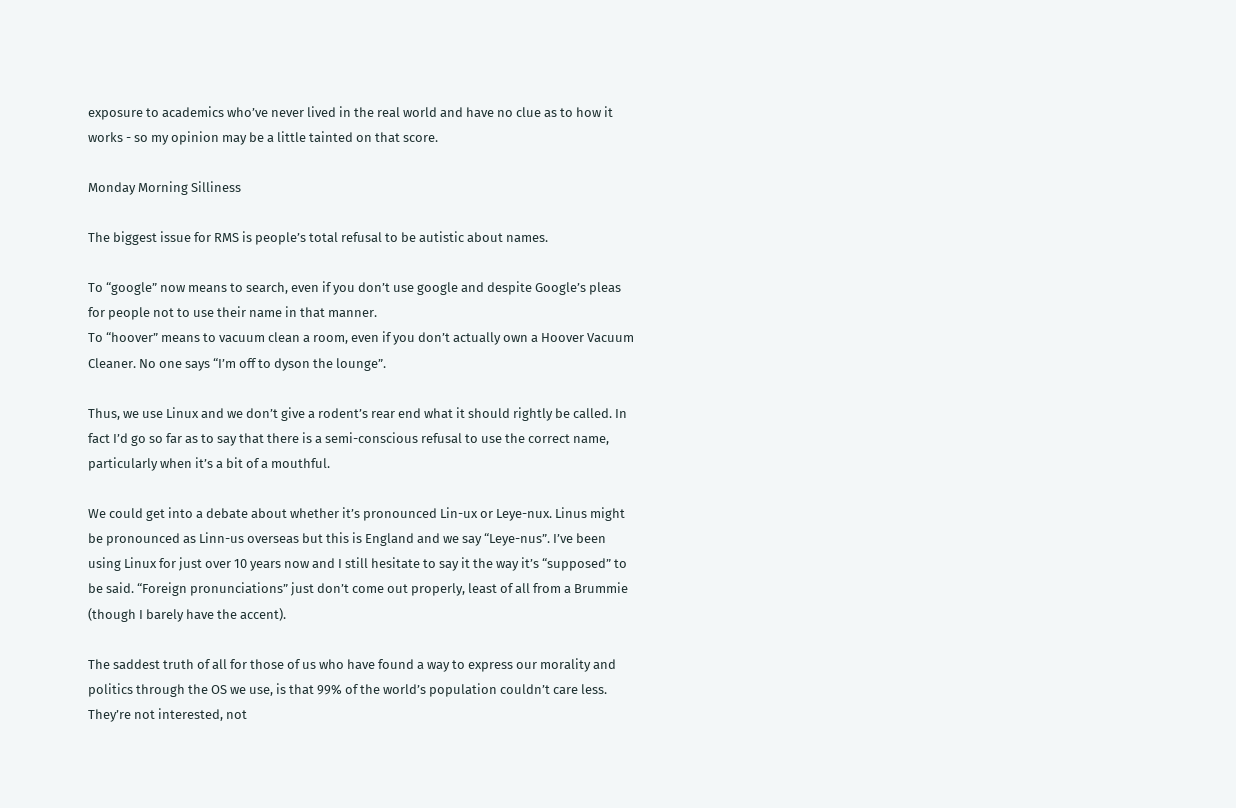exposure to academics who’ve never lived in the real world and have no clue as to how it works - so my opinion may be a little tainted on that score.

Monday Morning Silliness

The biggest issue for RMS is people’s total refusal to be autistic about names.

To “google” now means to search, even if you don’t use google and despite Google’s pleas for people not to use their name in that manner.
To “hoover” means to vacuum clean a room, even if you don’t actually own a Hoover Vacuum Cleaner. No one says “I’m off to dyson the lounge”.

Thus, we use Linux and we don’t give a rodent’s rear end what it should rightly be called. In fact I’d go so far as to say that there is a semi-conscious refusal to use the correct name, particularly when it’s a bit of a mouthful.

We could get into a debate about whether it’s pronounced Lin-ux or Leye-nux. Linus might be pronounced as Linn-us overseas but this is England and we say “Leye-nus”. I’ve been using Linux for just over 10 years now and I still hesitate to say it the way it’s “supposed” to be said. “Foreign pronunciations” just don’t come out properly, least of all from a Brummie (though I barely have the accent).

The saddest truth of all for those of us who have found a way to express our morality and politics through the OS we use, is that 99% of the world’s population couldn’t care less. They’re not interested, not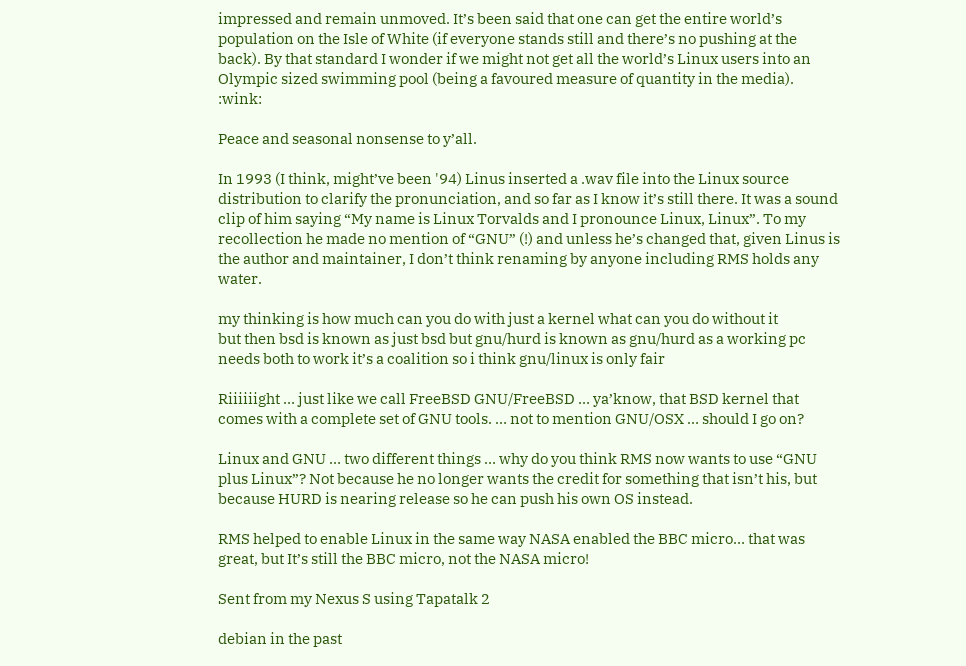impressed and remain unmoved. It’s been said that one can get the entire world’s population on the Isle of White (if everyone stands still and there’s no pushing at the back). By that standard I wonder if we might not get all the world’s Linux users into an Olympic sized swimming pool (being a favoured measure of quantity in the media). :wink:

Peace and seasonal nonsense to y’all.

In 1993 (I think, might’ve been '94) Linus inserted a .wav file into the Linux source distribution to clarify the pronunciation, and so far as I know it’s still there. It was a sound clip of him saying “My name is Linux Torvalds and I pronounce Linux, Linux”. To my recollection he made no mention of “GNU” (!) and unless he’s changed that, given Linus is the author and maintainer, I don’t think renaming by anyone including RMS holds any water.

my thinking is how much can you do with just a kernel what can you do without it
but then bsd is known as just bsd but gnu/hurd is known as gnu/hurd as a working pc needs both to work it’s a coalition so i think gnu/linux is only fair

Riiiiiight … just like we call FreeBSD GNU/FreeBSD … ya’know, that BSD kernel that comes with a complete set of GNU tools. … not to mention GNU/OSX … should I go on?

Linux and GNU … two different things … why do you think RMS now wants to use “GNU plus Linux”? Not because he no longer wants the credit for something that isn’t his, but because HURD is nearing release so he can push his own OS instead.

RMS helped to enable Linux in the same way NASA enabled the BBC micro… that was great, but It’s still the BBC micro, not the NASA micro!

Sent from my Nexus S using Tapatalk 2

debian in the past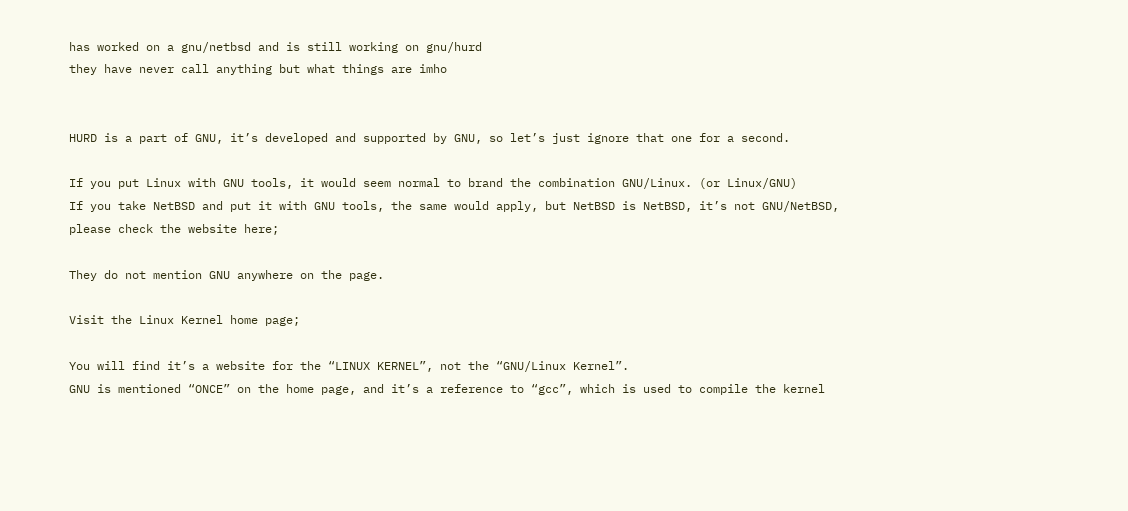has worked on a gnu/netbsd and is still working on gnu/hurd
they have never call anything but what things are imho


HURD is a part of GNU, it’s developed and supported by GNU, so let’s just ignore that one for a second.

If you put Linux with GNU tools, it would seem normal to brand the combination GNU/Linux. (or Linux/GNU)
If you take NetBSD and put it with GNU tools, the same would apply, but NetBSD is NetBSD, it’s not GNU/NetBSD, please check the website here;

They do not mention GNU anywhere on the page.

Visit the Linux Kernel home page;

You will find it’s a website for the “LINUX KERNEL”, not the “GNU/Linux Kernel”.
GNU is mentioned “ONCE” on the home page, and it’s a reference to “gcc”, which is used to compile the kernel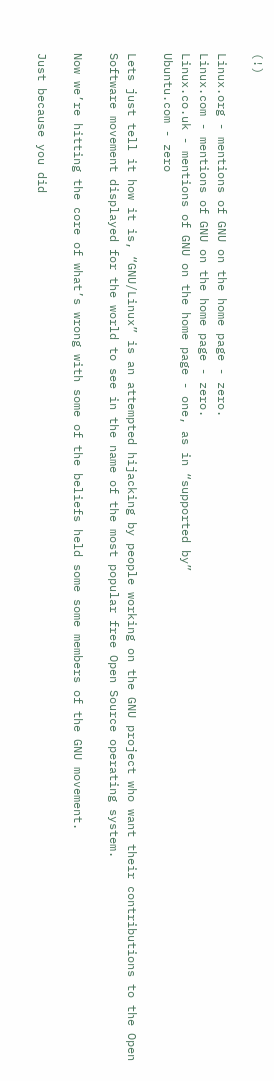(!)

Linux.org - mentions of GNU on the home page - zero.
Linux.com - mentions of GNU on the home page - zero.
Linux.co.uk - mentions of GNU on the home page - one, as in “supported by”
Ubuntu.com - zero

Lets just tell it how it is, “GNU/Linux” is an attempted hijacking by people working on the GNU project who want their contributions to the Open Software movement displayed for the world to see in the name of the most popular free Open Source operating system.

Now we’re hitting the core of what’s wrong with some of the beliefs held some some members of the GNU movement.

Just because you did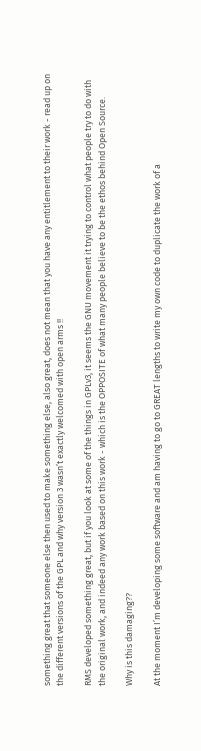something great that someone else then used to make something else, also great, does not mean that you have any entitlement to their work - read up on the different versions of the GPL and why version 3 wasn’t exactly welcomed with open arms !!

RMS developed something great, but if you look at some of the things in GPLv3, it seems the GNU movement it trying to control what people try to do with the original work, and indeed any work based on this work - which is the OPPOSITE of what many people believe to be the ethos behind Open Source.

Why is this damaging??

At the moment I’m developing some software and am having to go to GREAT lengths to write my own code to duplicate the work of a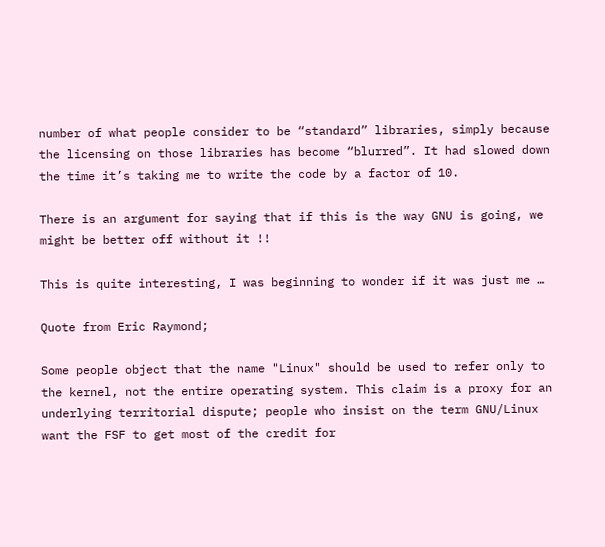number of what people consider to be “standard” libraries, simply because the licensing on those libraries has become “blurred”. It had slowed down the time it’s taking me to write the code by a factor of 10.

There is an argument for saying that if this is the way GNU is going, we might be better off without it !!

This is quite interesting, I was beginning to wonder if it was just me …

Quote from Eric Raymond;

Some people object that the name "Linux" should be used to refer only to the kernel, not the entire operating system. This claim is a proxy for an underlying territorial dispute; people who insist on the term GNU/Linux want the FSF to get most of the credit for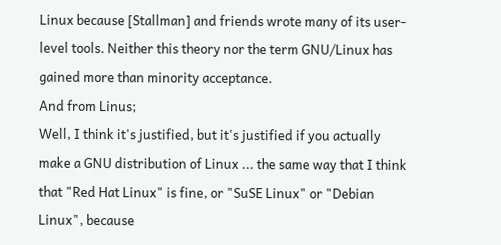Linux because [Stallman] and friends wrote many of its user-level tools. Neither this theory nor the term GNU/Linux has gained more than minority acceptance.
And from Linus;
Well, I think it's justified, but it's justified if you actually make a GNU distribution of Linux ... the same way that I think that "Red Hat Linux" is fine, or "SuSE Linux" or "Debian Linux", because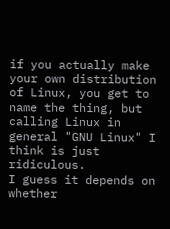if you actually make your own distribution of Linux, you get to name the thing, but calling Linux in general "GNU Linux" I think is just ridiculous.
I guess it depends on whether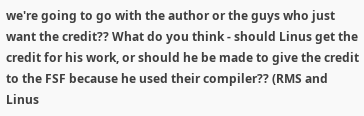we're going to go with the author or the guys who just want the credit?? What do you think - should Linus get the credit for his work, or should he be made to give the credit to the FSF because he used their compiler?? (RMS and Linus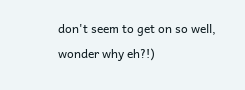don't seem to get on so well, wonder why eh?!)